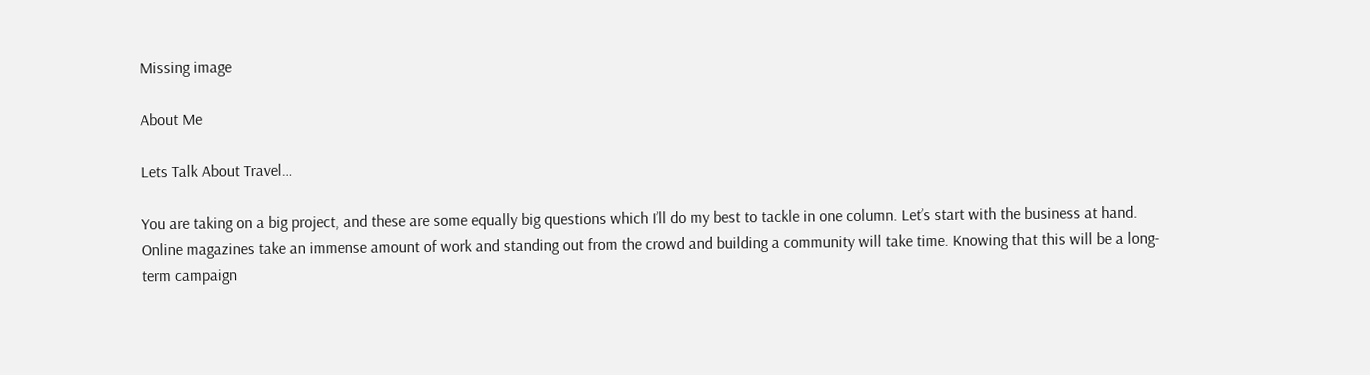Missing image

About Me

Lets Talk About Travel…

You are taking on a big project, and these are some equally big questions which I’ll do my best to tackle in one column. Let’s start with the business at hand. Online magazines take an immense amount of work and standing out from the crowd and building a community will take time. Knowing that this will be a long-term campaign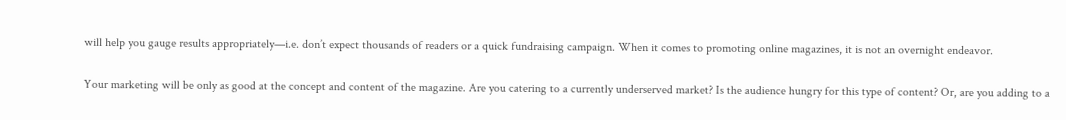will help you gauge results appropriately—i.e. don’t expect thousands of readers or a quick fundraising campaign. When it comes to promoting online magazines, it is not an overnight endeavor.

Your marketing will be only as good at the concept and content of the magazine. Are you catering to a currently underserved market? Is the audience hungry for this type of content? Or, are you adding to a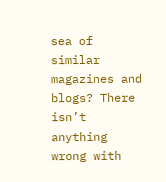sea of similar magazines and blogs? There isn’t anything wrong with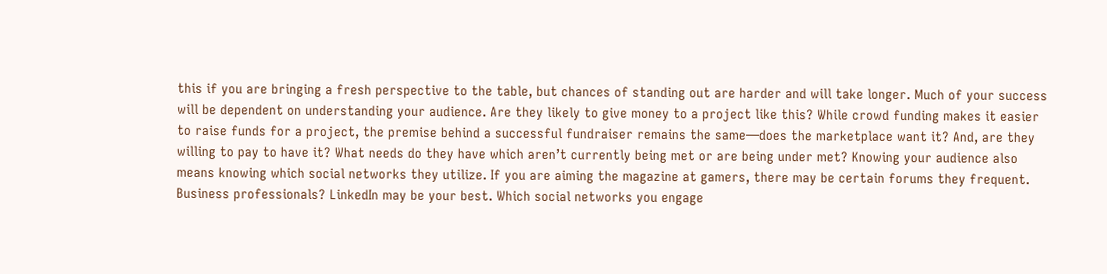this if you are bringing a fresh perspective to the table, but chances of standing out are harder and will take longer. Much of your success will be dependent on understanding your audience. Are they likely to give money to a project like this? While crowd funding makes it easier to raise funds for a project, the premise behind a successful fundraiser remains the same—does the marketplace want it? And, are they willing to pay to have it? What needs do they have which aren’t currently being met or are being under met? Knowing your audience also means knowing which social networks they utilize. If you are aiming the magazine at gamers, there may be certain forums they frequent. Business professionals? LinkedIn may be your best. Which social networks you engage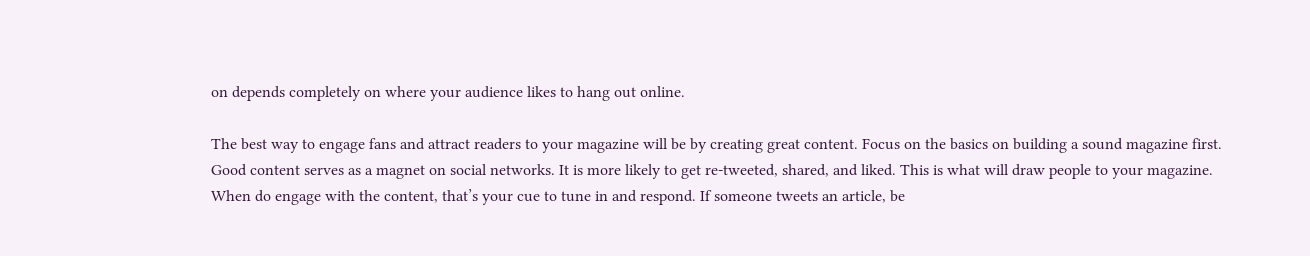on depends completely on where your audience likes to hang out online.

The best way to engage fans and attract readers to your magazine will be by creating great content. Focus on the basics on building a sound magazine first. Good content serves as a magnet on social networks. It is more likely to get re-tweeted, shared, and liked. This is what will draw people to your magazine. When do engage with the content, that’s your cue to tune in and respond. If someone tweets an article, be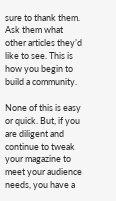sure to thank them. Ask them what other articles they’d like to see. This is how you begin to build a community.

None of this is easy or quick. But, if you are diligent and continue to tweak your magazine to meet your audience needs, you have a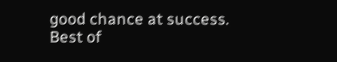good chance at success. Best of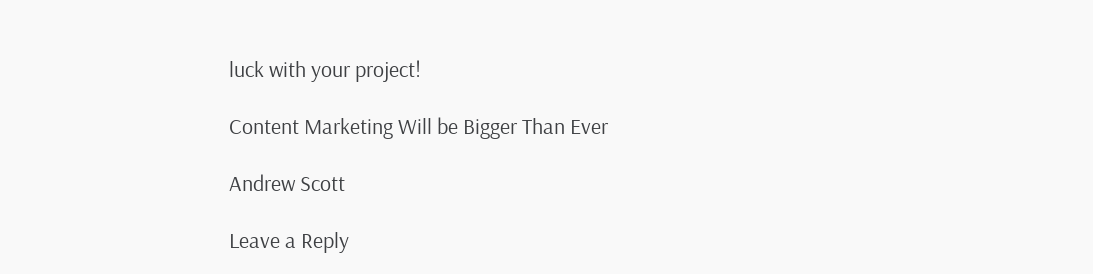luck with your project!

Content Marketing Will be Bigger Than Ever

Andrew Scott

Leave a Reply